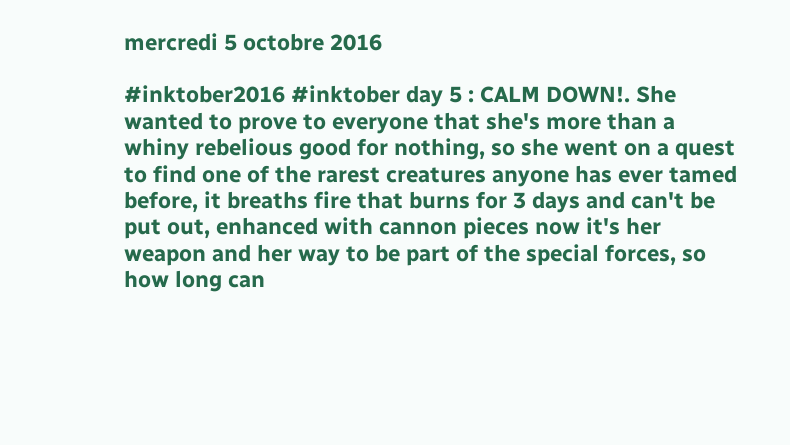mercredi 5 octobre 2016

#inktober2016 #inktober day 5 : CALM DOWN!. She wanted to prove to everyone that she's more than a whiny rebelious good for nothing, so she went on a quest to find one of the rarest creatures anyone has ever tamed before, it breaths fire that burns for 3 days and can't be put out, enhanced with cannon pieces now it's her weapon and her way to be part of the special forces, so how long can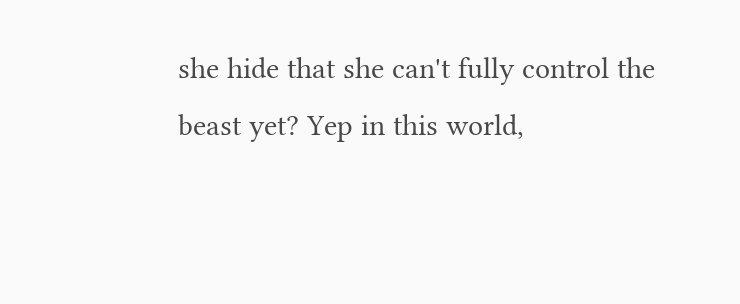she hide that she can't fully control the beast yet? Yep in this world,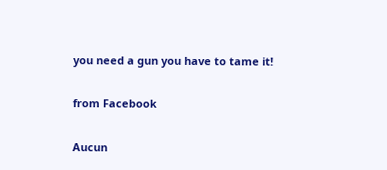you need a gun you have to tame it!

from Facebook

Aucun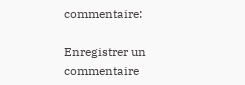commentaire:

Enregistrer un commentaire